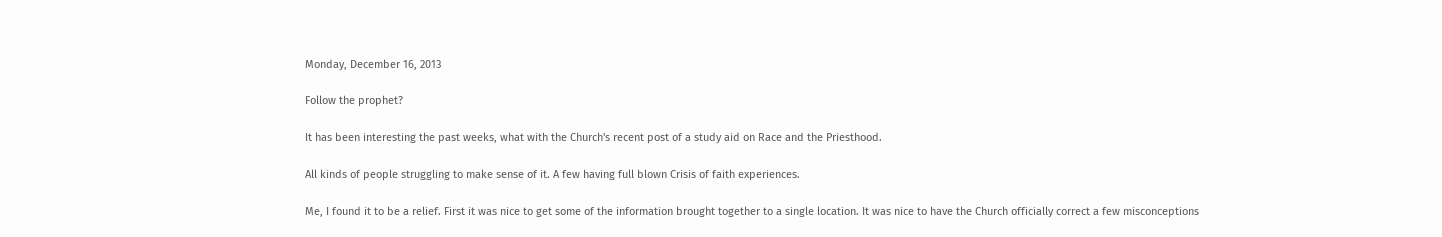Monday, December 16, 2013

Follow the prophet?

It has been interesting the past weeks, what with the Church's recent post of a study aid on Race and the Priesthood.

All kinds of people struggling to make sense of it. A few having full blown Crisis of faith experiences.

Me, I found it to be a relief. First it was nice to get some of the information brought together to a single location. It was nice to have the Church officially correct a few misconceptions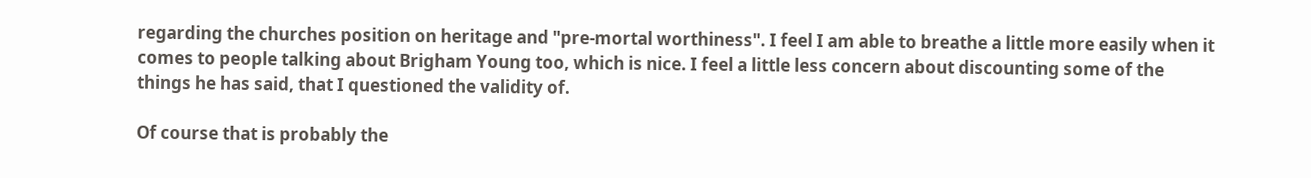regarding the churches position on heritage and "pre-mortal worthiness". I feel I am able to breathe a little more easily when it comes to people talking about Brigham Young too, which is nice. I feel a little less concern about discounting some of the things he has said, that I questioned the validity of.

Of course that is probably the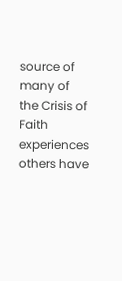source of many of the Crisis of Faith experiences others have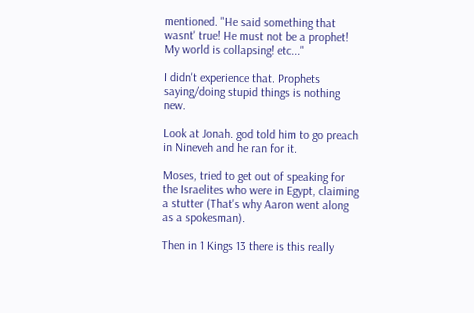mentioned. "He said something that wasnt' true! He must not be a prophet! My world is collapsing! etc..."

I didn't experience that. Prophets saying/doing stupid things is nothing new.

Look at Jonah. god told him to go preach in Nineveh and he ran for it.

Moses, tried to get out of speaking for the Israelites who were in Egypt, claiming a stutter (That's why Aaron went along as a spokesman).

Then in 1 Kings 13 there is this really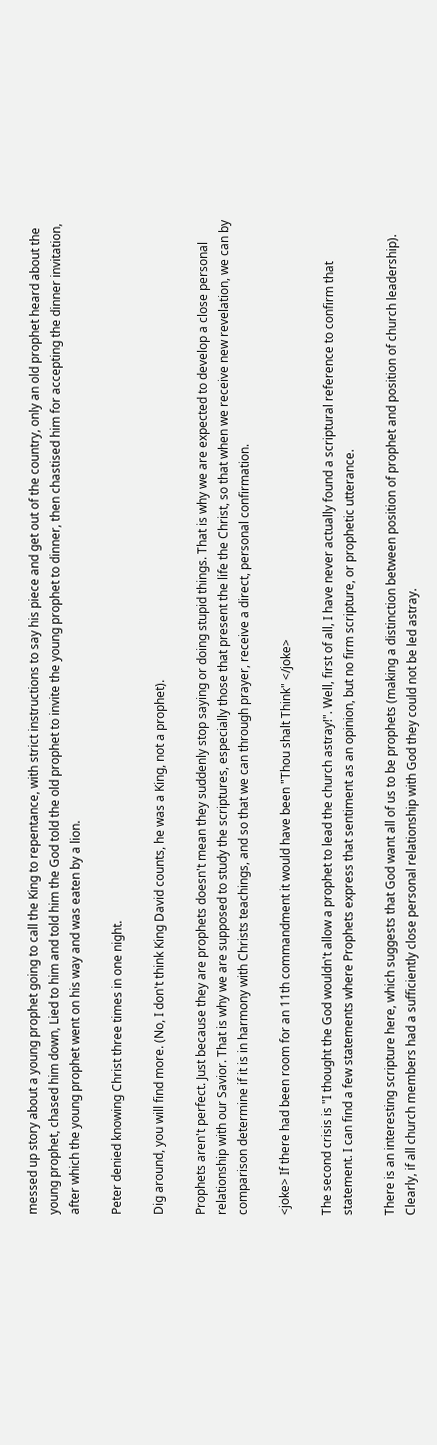messed up story about a young prophet going to call the King to repentance, with strict instructions to say his piece and get out of the country, only an old prophet heard about the young prophet, chased him down, Lied to him and told him the God told the old prophet to invite the young prophet to dinner, then chastised him for accepting the dinner invitation, after which the young prophet went on his way and was eaten by a lion.

Peter denied knowing Christ three times in one night.

Dig around, you will find more. (No, I don't think King David counts, he was a King, not a prophet).

Prophets aren't perfect. Just because they are prophets doesn't mean they suddenly stop saying or doing stupid things. That is why we are expected to develop a close personal relationship with our Savior. That is why we are supposed to study the scriptures, especially those that present the life the Christ, so that when we receive new revelation, we can by comparison determine if it is in harmony with Christs teachings, and so that we can through prayer, receive a direct, personal confirmation.

<joke> If there had been room for an 11th commandment it would have been "Thou shalt Think" </joke>

The second crisis is "I thought the God wouldn't allow a prophet to lead the church astray!". Well, first of all, I have never actually found a scriptural reference to confirm that statement. I can find a few statements where Prophets express that sentiment as an opinion, but no firm scripture, or prophetic utterance.

There is an interesting scripture here, which suggests that God want all of us to be prophets (making a distinction between position of prophet and position of church leadership). Clearly, if all church members had a sufficiently close personal relationship with God they could not be led astray.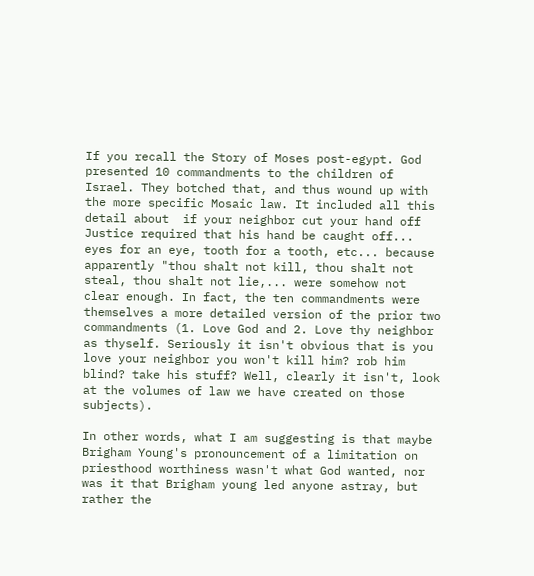If you recall the Story of Moses post-egypt. God presented 10 commandments to the children of Israel. They botched that, and thus wound up with the more specific Mosaic law. It included all this detail about  if your neighbor cut your hand off Justice required that his hand be caught off... eyes for an eye, tooth for a tooth, etc... because apparently "thou shalt not kill, thou shalt not steal, thou shalt not lie,... were somehow not clear enough. In fact, the ten commandments were themselves a more detailed version of the prior two commandments (1. Love God and 2. Love thy neighbor as thyself. Seriously it isn't obvious that is you love your neighbor you won't kill him? rob him blind? take his stuff? Well, clearly it isn't, look at the volumes of law we have created on those subjects).

In other words, what I am suggesting is that maybe Brigham Young's pronouncement of a limitation on priesthood worthiness wasn't what God wanted, nor was it that Brigham young led anyone astray, but rather the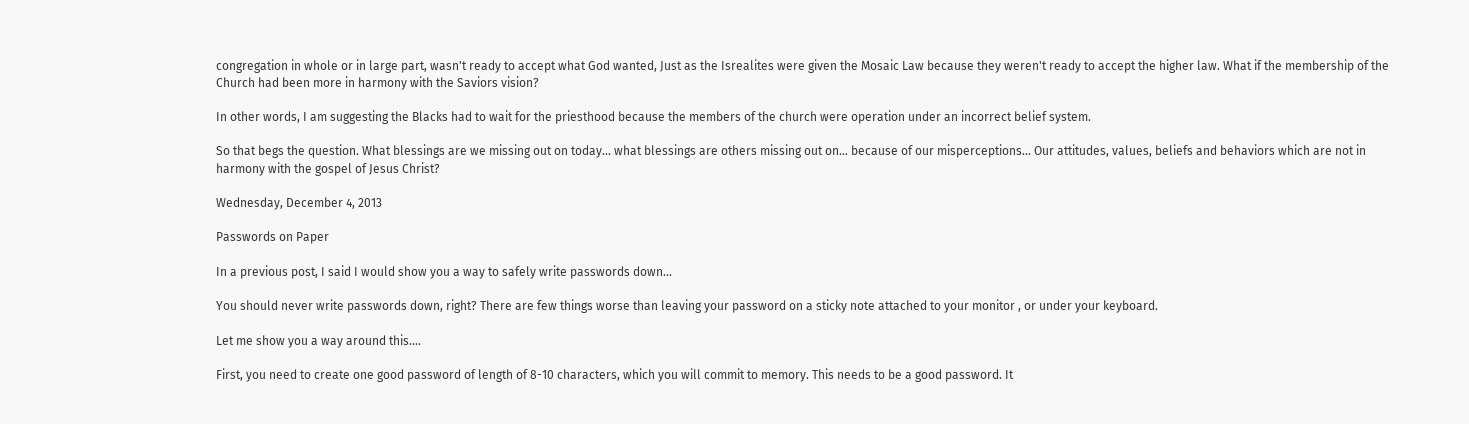congregation in whole or in large part, wasn't ready to accept what God wanted, Just as the Isrealites were given the Mosaic Law because they weren't ready to accept the higher law. What if the membership of the Church had been more in harmony with the Saviors vision?

In other words, I am suggesting the Blacks had to wait for the priesthood because the members of the church were operation under an incorrect belief system.

So that begs the question. What blessings are we missing out on today... what blessings are others missing out on... because of our misperceptions... Our attitudes, values, beliefs and behaviors which are not in harmony with the gospel of Jesus Christ?

Wednesday, December 4, 2013

Passwords on Paper

In a previous post, I said I would show you a way to safely write passwords down...

You should never write passwords down, right? There are few things worse than leaving your password on a sticky note attached to your monitor , or under your keyboard.

Let me show you a way around this....

First, you need to create one good password of length of 8-10 characters, which you will commit to memory. This needs to be a good password. It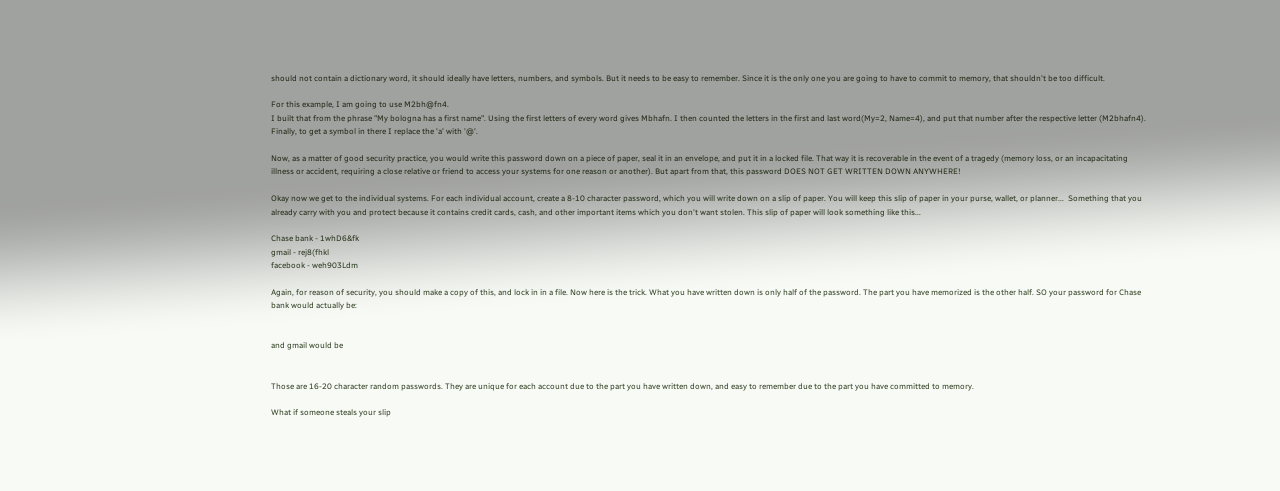should not contain a dictionary word, it should ideally have letters, numbers, and symbols. But it needs to be easy to remember. Since it is the only one you are going to have to commit to memory, that shouldn't be too difficult.

For this example, I am going to use M2bh@fn4.
I built that from the phrase "My bologna has a first name". Using the first letters of every word gives Mbhafn. I then counted the letters in the first and last word(My=2, Name=4), and put that number after the respective letter (M2bhafn4). Finally, to get a symbol in there I replace the 'a' with '@'.

Now, as a matter of good security practice, you would write this password down on a piece of paper, seal it in an envelope, and put it in a locked file. That way it is recoverable in the event of a tragedy (memory loss, or an incapacitating illness or accident, requiring a close relative or friend to access your systems for one reason or another). But apart from that, this password DOES NOT GET WRITTEN DOWN ANYWHERE!

Okay now we get to the individual systems. For each individual account, create a 8-10 character password, which you will write down on a slip of paper. You will keep this slip of paper in your purse, wallet, or planner...  Something that you already carry with you and protect because it contains credit cards, cash, and other important items which you don't want stolen. This slip of paper will look something like this...

Chase bank - 1whD6&fk
gmail - rej8(fhkl
facebook - weh903Ldm

Again, for reason of security, you should make a copy of this, and lock in in a file. Now here is the trick. What you have written down is only half of the password. The part you have memorized is the other half. SO your password for Chase bank would actually be:


and gmail would be


Those are 16-20 character random passwords. They are unique for each account due to the part you have written down, and easy to remember due to the part you have committed to memory.

What if someone steals your slip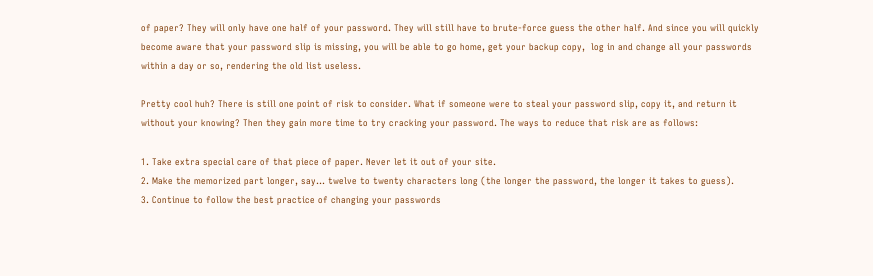of paper? They will only have one half of your password. They will still have to brute-force guess the other half. And since you will quickly become aware that your password slip is missing, you will be able to go home, get your backup copy,  log in and change all your passwords within a day or so, rendering the old list useless.

Pretty cool huh? There is still one point of risk to consider. What if someone were to steal your password slip, copy it, and return it without your knowing? Then they gain more time to try cracking your password. The ways to reduce that risk are as follows:

1. Take extra special care of that piece of paper. Never let it out of your site.
2. Make the memorized part longer, say... twelve to twenty characters long (the longer the password, the longer it takes to guess).
3. Continue to follow the best practice of changing your passwords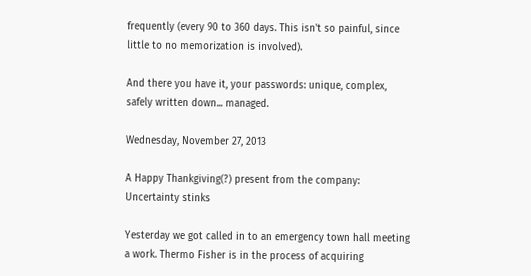frequently (every 90 to 360 days. This isn't so painful, since little to no memorization is involved).

And there you have it, your passwords: unique, complex, safely written down... managed.

Wednesday, November 27, 2013

A Happy Thankgiving(?) present from the company: Uncertainty stinks

Yesterday we got called in to an emergency town hall meeting a work. Thermo Fisher is in the process of acquiring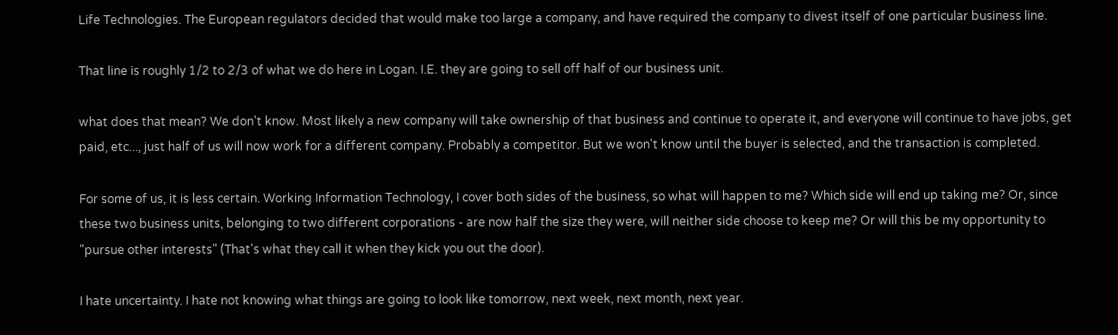Life Technologies. The European regulators decided that would make too large a company, and have required the company to divest itself of one particular business line.

That line is roughly 1/2 to 2/3 of what we do here in Logan. I.E. they are going to sell off half of our business unit.

what does that mean? We don't know. Most likely a new company will take ownership of that business and continue to operate it, and everyone will continue to have jobs, get paid, etc..., just half of us will now work for a different company. Probably a competitor. But we won't know until the buyer is selected, and the transaction is completed.

For some of us, it is less certain. Working Information Technology, I cover both sides of the business, so what will happen to me? Which side will end up taking me? Or, since these two business units, belonging to two different corporations - are now half the size they were, will neither side choose to keep me? Or will this be my opportunity to "pursue other interests" (That's what they call it when they kick you out the door).

I hate uncertainty. I hate not knowing what things are going to look like tomorrow, next week, next month, next year.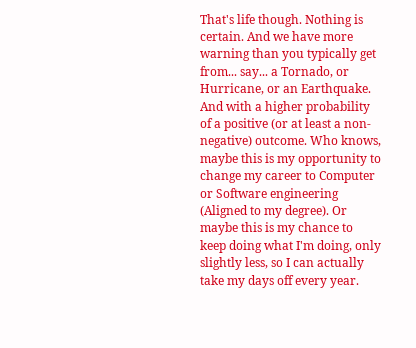That's life though. Nothing is certain. And we have more warning than you typically get from... say... a Tornado, or Hurricane, or an Earthquake. And with a higher probability of a positive (or at least a non-negative) outcome. Who knows, maybe this is my opportunity to change my career to Computer or Software engineering (Aligned to my degree). Or maybe this is my chance to keep doing what I'm doing, only slightly less, so I can actually take my days off every year.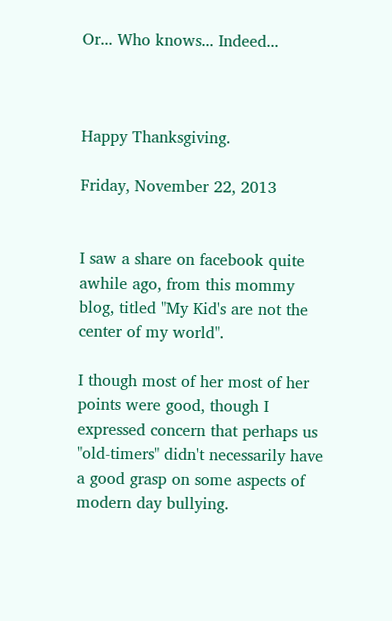Or... Who knows... Indeed...



Happy Thanksgiving.

Friday, November 22, 2013


I saw a share on facebook quite awhile ago, from this mommy blog, titled "My Kid's are not the center of my world".

I though most of her most of her points were good, though I expressed concern that perhaps us "old-timers" didn't necessarily have a good grasp on some aspects of modern day bullying.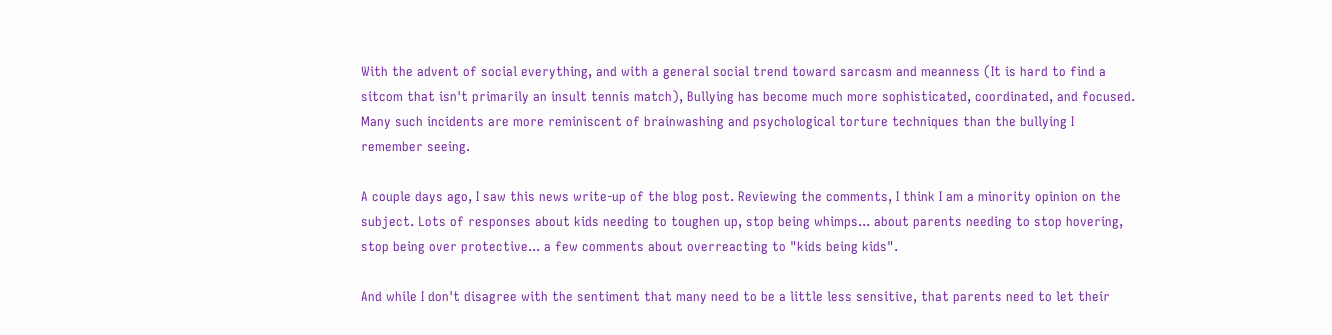With the advent of social everything, and with a general social trend toward sarcasm and meanness (It is hard to find a sitcom that isn't primarily an insult tennis match), Bullying has become much more sophisticated, coordinated, and focused. Many such incidents are more reminiscent of brainwashing and psychological torture techniques than the bullying I remember seeing.

A couple days ago, I saw this news write-up of the blog post. Reviewing the comments, I think I am a minority opinion on the subject. Lots of responses about kids needing to toughen up, stop being whimps... about parents needing to stop hovering, stop being over protective... a few comments about overreacting to "kids being kids".

And while I don't disagree with the sentiment that many need to be a little less sensitive, that parents need to let their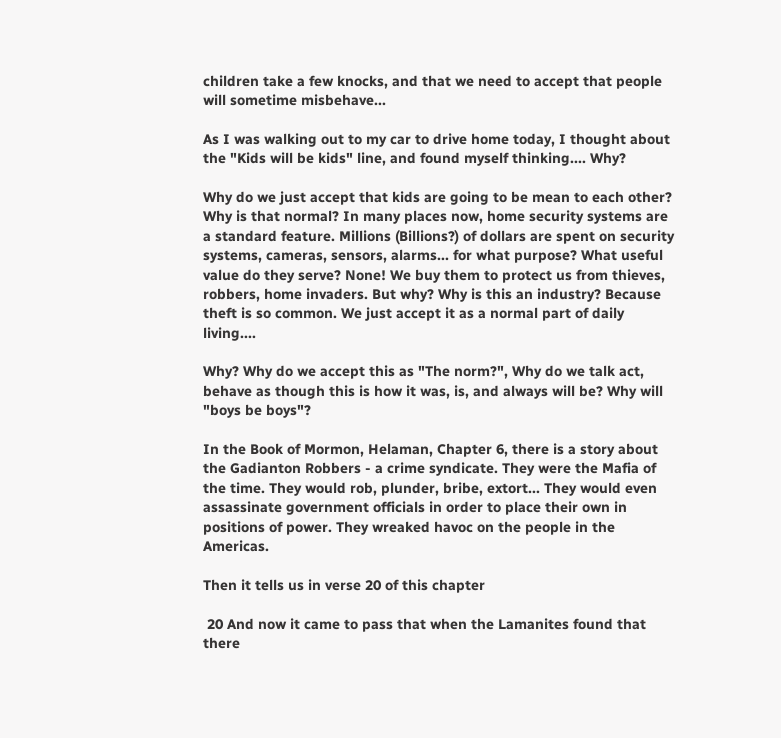children take a few knocks, and that we need to accept that people will sometime misbehave...

As I was walking out to my car to drive home today, I thought about the "Kids will be kids" line, and found myself thinking.... Why?

Why do we just accept that kids are going to be mean to each other? Why is that normal? In many places now, home security systems are a standard feature. Millions (Billions?) of dollars are spent on security systems, cameras, sensors, alarms... for what purpose? What useful value do they serve? None! We buy them to protect us from thieves, robbers, home invaders. But why? Why is this an industry? Because theft is so common. We just accept it as a normal part of daily living....

Why? Why do we accept this as "The norm?", Why do we talk act, behave as though this is how it was, is, and always will be? Why will "boys be boys"?

In the Book of Mormon, Helaman, Chapter 6, there is a story about the Gadianton Robbers - a crime syndicate. They were the Mafia of the time. They would rob, plunder, bribe, extort... They would even assassinate government officials in order to place their own in positions of power. They wreaked havoc on the people in the Americas.

Then it tells us in verse 20 of this chapter

 20 And now it came to pass that when the Lamanites found that there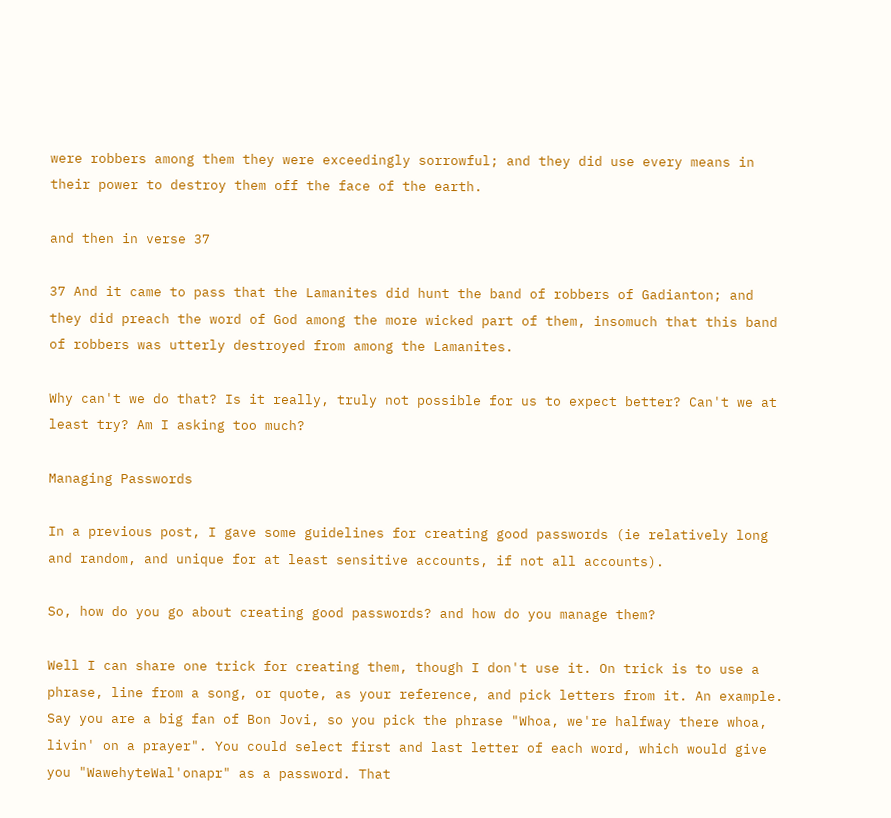were robbers among them they were exceedingly sorrowful; and they did use every means in their power to destroy them off the face of the earth.

and then in verse 37

37 And it came to pass that the Lamanites did hunt the band of robbers of Gadianton; and they did preach the word of God among the more wicked part of them, insomuch that this band of robbers was utterly destroyed from among the Lamanites.

Why can't we do that? Is it really, truly not possible for us to expect better? Can't we at least try? Am I asking too much?

Managing Passwords

In a previous post, I gave some guidelines for creating good passwords (ie relatively long and random, and unique for at least sensitive accounts, if not all accounts).

So, how do you go about creating good passwords? and how do you manage them?

Well I can share one trick for creating them, though I don't use it. On trick is to use a phrase, line from a song, or quote, as your reference, and pick letters from it. An example. Say you are a big fan of Bon Jovi, so you pick the phrase "Whoa, we're halfway there whoa, livin' on a prayer". You could select first and last letter of each word, which would give you "WawehyteWal'onapr" as a password. That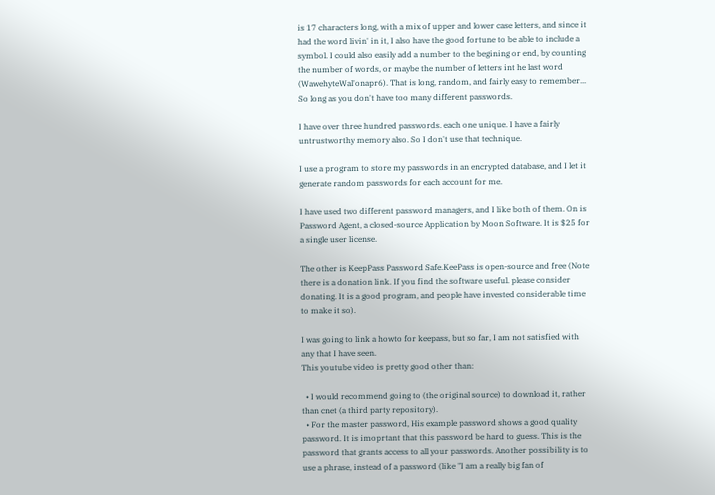is 17 characters long, with a mix of upper and lower case letters, and since it had the word livin' in it, I also have the good fortune to be able to include a symbol. I could also easily add a number to the begining or end, by counting the number of words, or maybe the number of letters int he last word (WawehyteWal'onapr6). That is long, random, and fairly easy to remember... So long as you don't have too many different passwords.

I have over three hundred passwords. each one unique. I have a fairly untrustworthy memory also. So I don't use that technique.

I use a program to store my passwords in an encrypted database, and I let it generate random passwords for each account for me.

I have used two different password managers, and I like both of them. On is Password Agent, a closed-source Application by Moon Software. It is $25 for a single user license.

The other is KeepPass Password Safe.KeePass is open-source and free (Note there is a donation link. If you find the software useful. please consider donating. It is a good program, and people have invested considerable time to make it so).

I was going to link a howto for keepass, but so far, I am not satisfied with any that I have seen.
This youtube video is pretty good other than:

  • I would recommend going to (the original source) to download it, rather than cnet (a third party repository).
  • For the master password, His example password shows a good quality password. It is imoprtant that this password be hard to guess. This is the password that grants access to all your passwords. Another possibility is to use a phrase, instead of a password (like "I am a really big fan of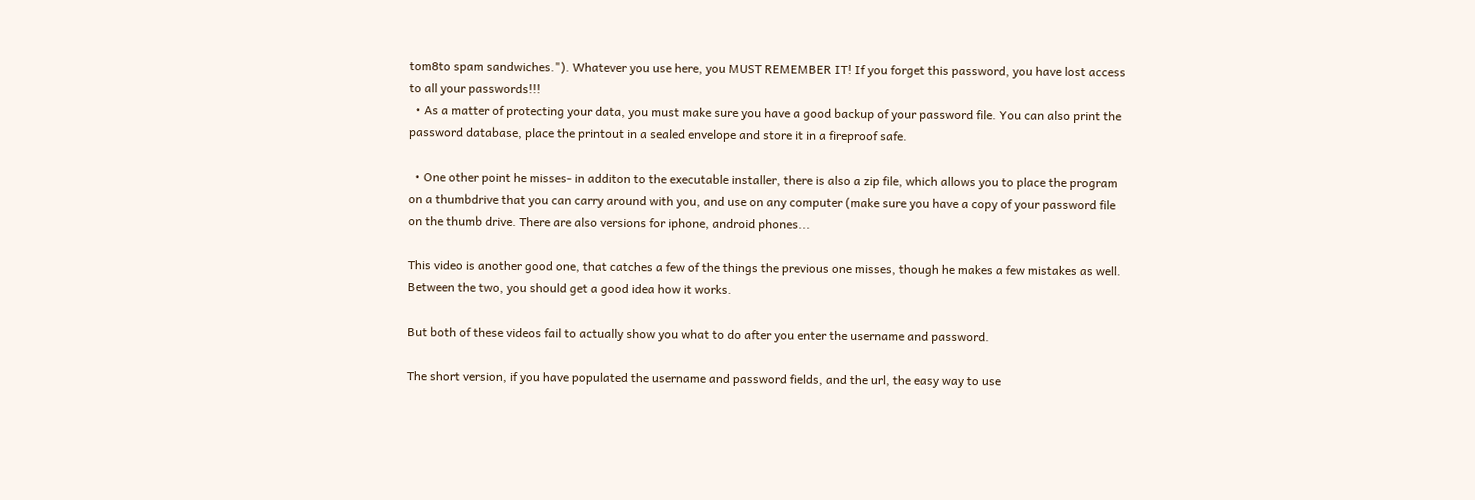tom8to spam sandwiches."). Whatever you use here, you MUST REMEMBER IT! If you forget this password, you have lost access to all your passwords!!!
  • As a matter of protecting your data, you must make sure you have a good backup of your password file. You can also print the password database, place the printout in a sealed envelope and store it in a fireproof safe.

  • One other point he misses- in additon to the executable installer, there is also a zip file, which allows you to place the program on a thumbdrive that you can carry around with you, and use on any computer (make sure you have a copy of your password file on the thumb drive. There are also versions for iphone, android phones...

This video is another good one, that catches a few of the things the previous one misses, though he makes a few mistakes as well. Between the two, you should get a good idea how it works.

But both of these videos fail to actually show you what to do after you enter the username and password.

The short version, if you have populated the username and password fields, and the url, the easy way to use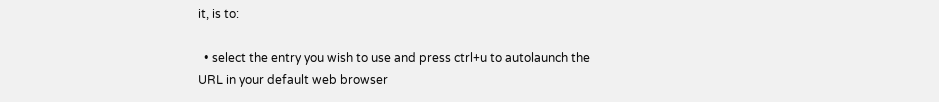it, is to:

  • select the entry you wish to use and press ctrl+u to autolaunch the URL in your default web browser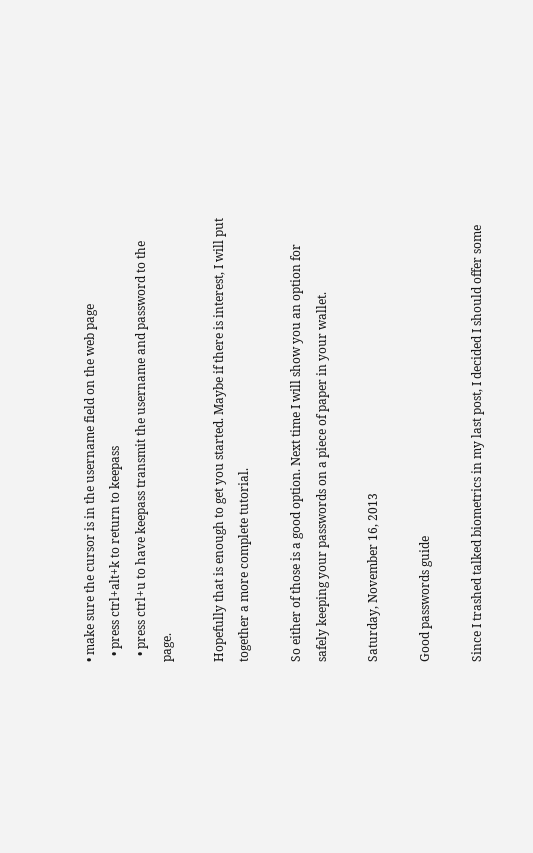• make sure the cursor is in the username field on the web page
  • press ctrl+alt+k to return to keepass
  • press ctrl+u to have keepass transmit the username and password to the page.

Hopefully that is enough to get you started. Maybe if there is interest, I will put together a more complete tutorial.

So either of those is a good option. Next time I will show you an option for safely keeping your passwords on a piece of paper in your wallet.

Saturday, November 16, 2013

Good passwords guide

Since I trashed talked biometrics in my last post, I decided I should offer some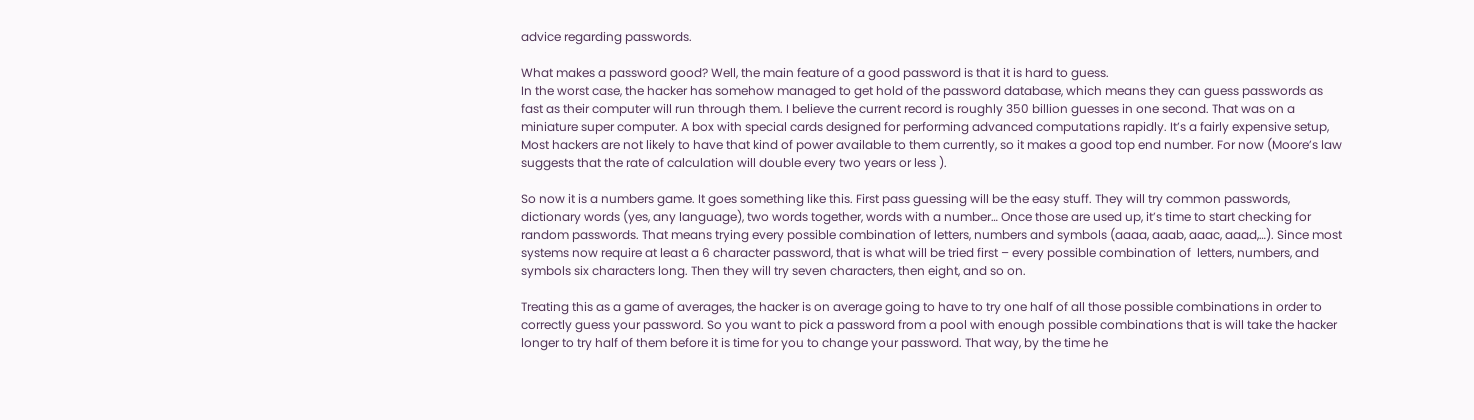advice regarding passwords.

What makes a password good? Well, the main feature of a good password is that it is hard to guess.
In the worst case, the hacker has somehow managed to get hold of the password database, which means they can guess passwords as fast as their computer will run through them. I believe the current record is roughly 350 billion guesses in one second. That was on a miniature super computer. A box with special cards designed for performing advanced computations rapidly. It’s a fairly expensive setup, Most hackers are not likely to have that kind of power available to them currently, so it makes a good top end number. For now (Moore’s law suggests that the rate of calculation will double every two years or less ).

So now it is a numbers game. It goes something like this. First pass guessing will be the easy stuff. They will try common passwords, dictionary words (yes, any language), two words together, words with a number… Once those are used up, it’s time to start checking for random passwords. That means trying every possible combination of letters, numbers and symbols (aaaa, aaab, aaac, aaad,…). Since most systems now require at least a 6 character password, that is what will be tried first – every possible combination of  letters, numbers, and symbols six characters long. Then they will try seven characters, then eight, and so on.

Treating this as a game of averages, the hacker is on average going to have to try one half of all those possible combinations in order to correctly guess your password. So you want to pick a password from a pool with enough possible combinations that is will take the hacker longer to try half of them before it is time for you to change your password. That way, by the time he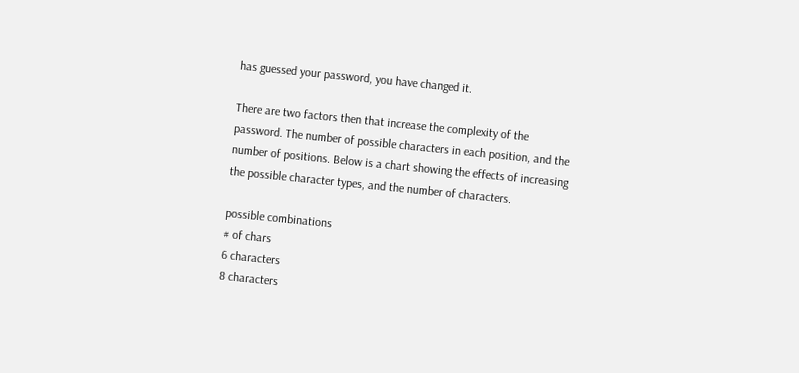has guessed your password, you have changed it.

There are two factors then that increase the complexity of the password. The number of possible characters in each position, and the number of positions. Below is a chart showing the effects of increasing the possible character types, and the number of characters.

possible combinations
# of chars
6 characters
8 characters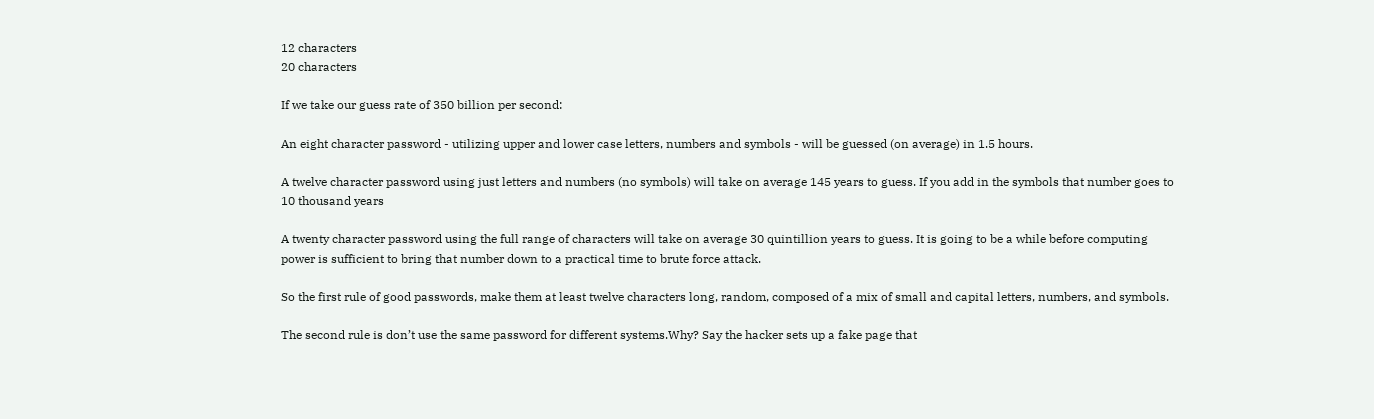12 characters
20 characters

If we take our guess rate of 350 billion per second:

An eight character password - utilizing upper and lower case letters, numbers and symbols - will be guessed (on average) in 1.5 hours.

A twelve character password using just letters and numbers (no symbols) will take on average 145 years to guess. If you add in the symbols that number goes to 10 thousand years

A twenty character password using the full range of characters will take on average 30 quintillion years to guess. It is going to be a while before computing power is sufficient to bring that number down to a practical time to brute force attack.

So the first rule of good passwords, make them at least twelve characters long, random, composed of a mix of small and capital letters, numbers, and symbols.

The second rule is don’t use the same password for different systems.Why? Say the hacker sets up a fake page that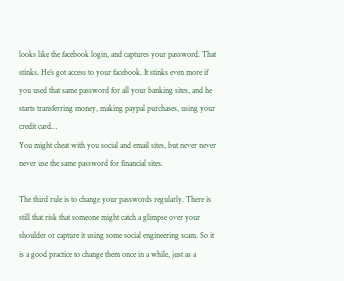looks like the facebook login, and captures your password. That stinks. He’s got access to your facebook. It stinks even more if you used that same password for all your banking sites, and he starts transferring money, making paypal purchases, using your credit card…
You might cheat with you social and email sites, but never never never use the same password for financial sites.

The third rule is to change your passwords regularly. There is still that risk that someone might catch a glimpse over your shoulder or capture it using some social engineering scam. So it is a good practice to change them once in a while, just as a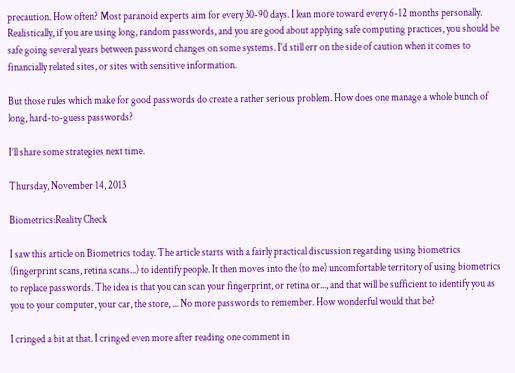precaution. How often? Most paranoid experts aim for every 30-90 days. I lean more toward every 6-12 months personally. Realistically, if you are using long, random passwords, and you are good about applying safe computing practices, you should be safe going several years between password changes on some systems. I'd still err on the side of caution when it comes to financially related sites, or sites with sensitive information.

But those rules which make for good passwords do create a rather serious problem. How does one manage a whole bunch of long, hard-to-guess passwords?

I’ll share some strategies next time.

Thursday, November 14, 2013

Biometrics:Reality Check

I saw this article on Biometrics today. The article starts with a fairly practical discussion regarding using biometrics (fingerprint scans, retina scans...) to identify people. It then moves into the (to me) uncomfortable territory of using biometrics to replace passwords. The idea is that you can scan your fingerprint, or retina or..., and that will be sufficient to identify you as you to your computer, your car, the store, ... No more passwords to remember. How wonderful would that be?

I cringed a bit at that. I cringed even more after reading one comment in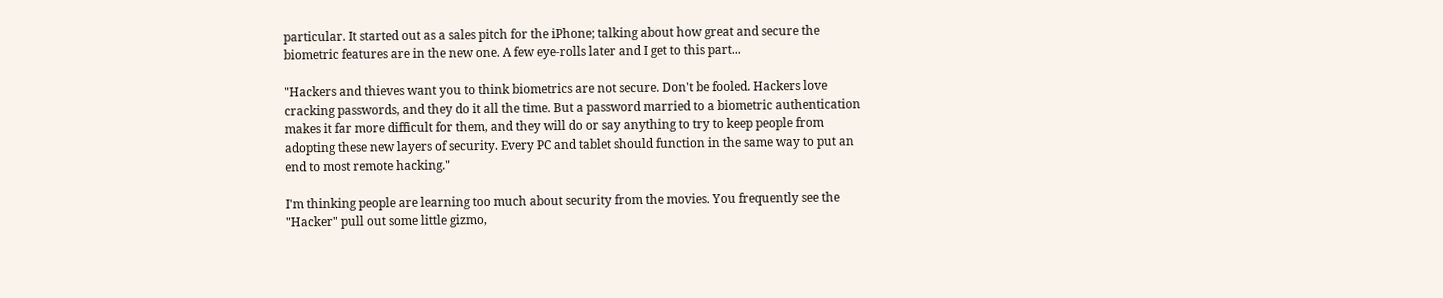particular. It started out as a sales pitch for the iPhone; talking about how great and secure the biometric features are in the new one. A few eye-rolls later and I get to this part...

"Hackers and thieves want you to think biometrics are not secure. Don't be fooled. Hackers love cracking passwords, and they do it all the time. But a password married to a biometric authentication makes it far more difficult for them, and they will do or say anything to try to keep people from adopting these new layers of security. Every PC and tablet should function in the same way to put an end to most remote hacking."

I'm thinking people are learning too much about security from the movies. You frequently see the "Hacker" pull out some little gizmo,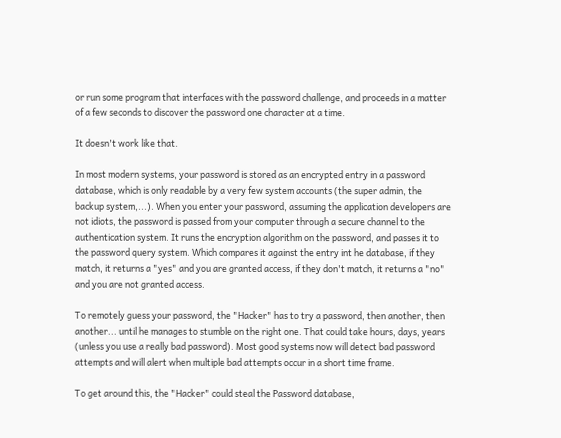or run some program that interfaces with the password challenge, and proceeds in a matter of a few seconds to discover the password one character at a time.

It doesn't work like that.

In most modern systems, your password is stored as an encrypted entry in a password database, which is only readable by a very few system accounts (the super admin, the backup system,...). When you enter your password, assuming the application developers are not idiots, the password is passed from your computer through a secure channel to the authentication system. It runs the encryption algorithm on the password, and passes it to the password query system. Which compares it against the entry int he database, if they match, it returns a "yes" and you are granted access, if they don't match, it returns a "no" and you are not granted access.

To remotely guess your password, the "Hacker" has to try a password, then another, then another... until he manages to stumble on the right one. That could take hours, days, years (unless you use a really bad password). Most good systems now will detect bad password attempts and will alert when multiple bad attempts occur in a short time frame.

To get around this, the "Hacker" could steal the Password database,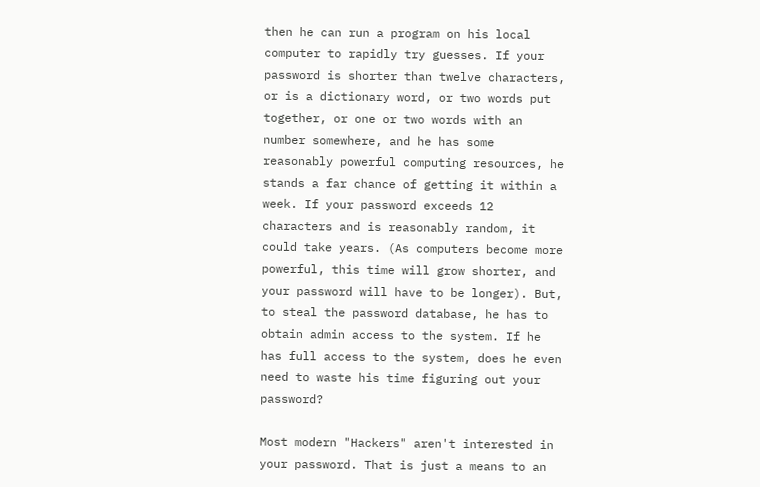then he can run a program on his local computer to rapidly try guesses. If your password is shorter than twelve characters, or is a dictionary word, or two words put together, or one or two words with an number somewhere, and he has some reasonably powerful computing resources, he stands a far chance of getting it within a week. If your password exceeds 12 characters and is reasonably random, it could take years. (As computers become more powerful, this time will grow shorter, and your password will have to be longer). But, to steal the password database, he has to obtain admin access to the system. If he has full access to the system, does he even need to waste his time figuring out your password?

Most modern "Hackers" aren't interested in your password. That is just a means to an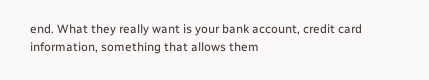end. What they really want is your bank account, credit card information, something that allows them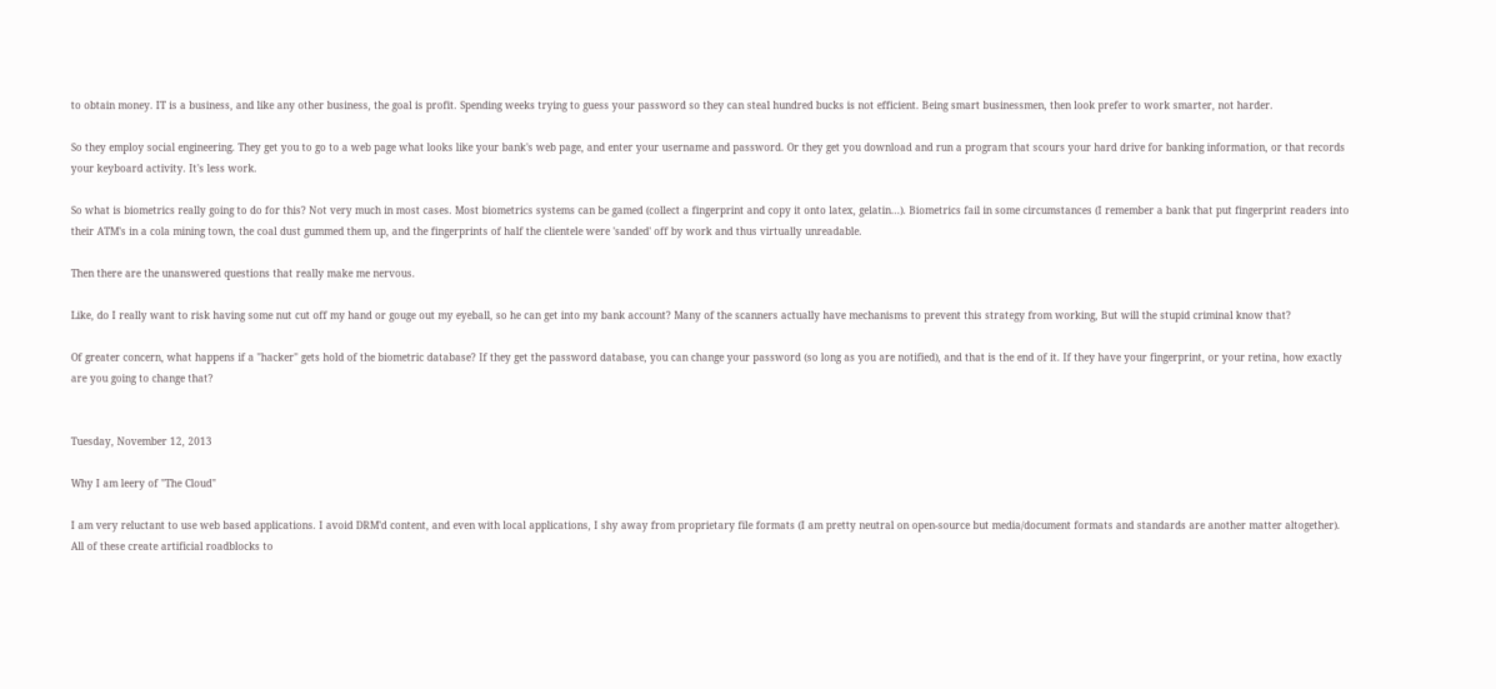to obtain money. IT is a business, and like any other business, the goal is profit. Spending weeks trying to guess your password so they can steal hundred bucks is not efficient. Being smart businessmen, then look prefer to work smarter, not harder.

So they employ social engineering. They get you to go to a web page what looks like your bank's web page, and enter your username and password. Or they get you download and run a program that scours your hard drive for banking information, or that records your keyboard activity. It's less work.

So what is biometrics really going to do for this? Not very much in most cases. Most biometrics systems can be gamed (collect a fingerprint and copy it onto latex, gelatin...). Biometrics fail in some circumstances (I remember a bank that put fingerprint readers into their ATM's in a cola mining town, the coal dust gummed them up, and the fingerprints of half the clientele were 'sanded' off by work and thus virtually unreadable.

Then there are the unanswered questions that really make me nervous.

Like, do I really want to risk having some nut cut off my hand or gouge out my eyeball, so he can get into my bank account? Many of the scanners actually have mechanisms to prevent this strategy from working, But will the stupid criminal know that?

Of greater concern, what happens if a "hacker" gets hold of the biometric database? If they get the password database, you can change your password (so long as you are notified), and that is the end of it. If they have your fingerprint, or your retina, how exactly are you going to change that?


Tuesday, November 12, 2013

Why I am leery of "The Cloud"

I am very reluctant to use web based applications. I avoid DRM'd content, and even with local applications, I shy away from proprietary file formats (I am pretty neutral on open-source but media/document formats and standards are another matter altogether). All of these create artificial roadblocks to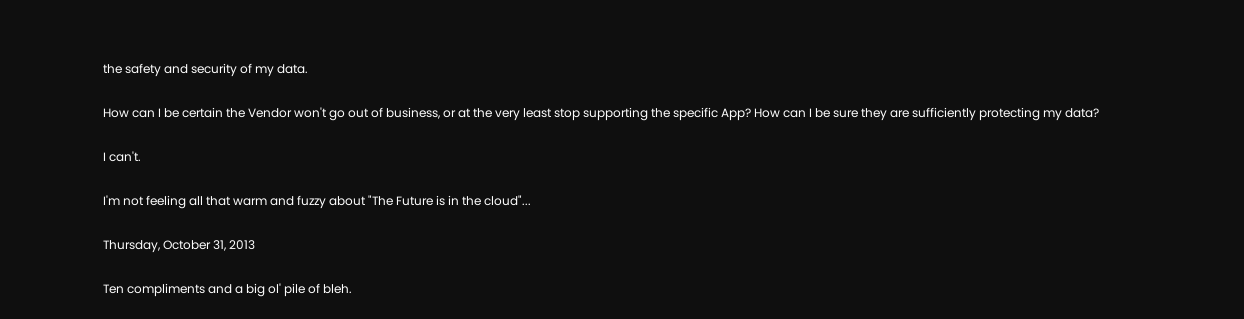the safety and security of my data.

How can I be certain the Vendor won't go out of business, or at the very least stop supporting the specific App? How can I be sure they are sufficiently protecting my data?

I can't.

I'm not feeling all that warm and fuzzy about "The Future is in the cloud"...

Thursday, October 31, 2013

Ten compliments and a big ol' pile of bleh.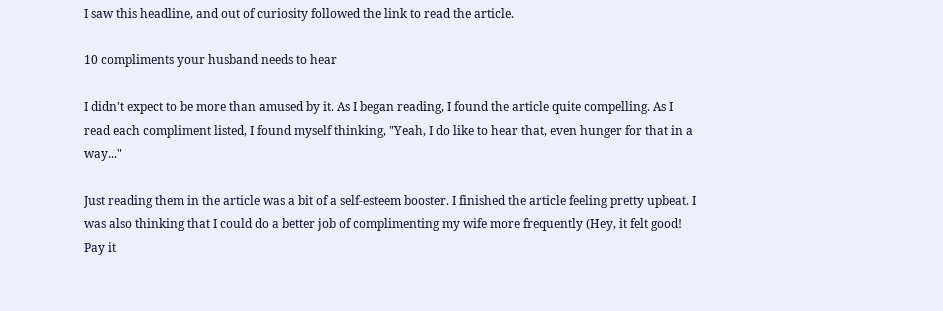I saw this headline, and out of curiosity followed the link to read the article.

10 compliments your husband needs to hear

I didn't expect to be more than amused by it. As I began reading, I found the article quite compelling. As I read each compliment listed, I found myself thinking, "Yeah, I do like to hear that, even hunger for that in a way..."

Just reading them in the article was a bit of a self-esteem booster. I finished the article feeling pretty upbeat. I was also thinking that I could do a better job of complimenting my wife more frequently (Hey, it felt good! Pay it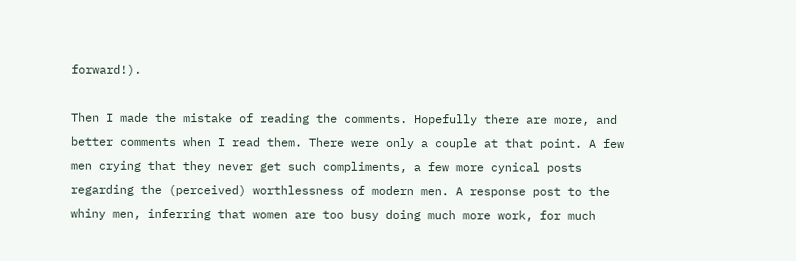forward!).

Then I made the mistake of reading the comments. Hopefully there are more, and better comments when I read them. There were only a couple at that point. A few men crying that they never get such compliments, a few more cynical posts regarding the (perceived) worthlessness of modern men. A response post to the whiny men, inferring that women are too busy doing much more work, for much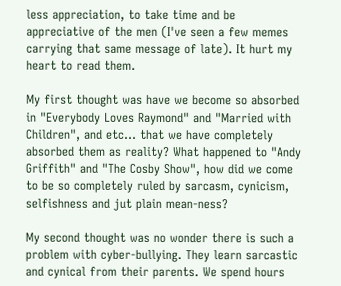less appreciation, to take time and be appreciative of the men (I've seen a few memes carrying that same message of late). It hurt my heart to read them.

My first thought was have we become so absorbed in "Everybody Loves Raymond" and "Married with Children", and etc... that we have completely absorbed them as reality? What happened to "Andy Griffith" and "The Cosby Show", how did we come to be so completely ruled by sarcasm, cynicism, selfishness and jut plain mean-ness?

My second thought was no wonder there is such a problem with cyber-bullying. They learn sarcastic and cynical from their parents. We spend hours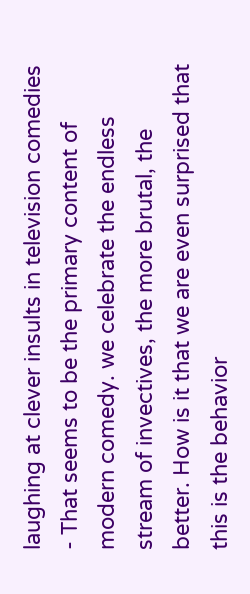laughing at clever insults in television comedies - That seems to be the primary content of modern comedy. we celebrate the endless stream of invectives, the more brutal, the better. How is it that we are even surprised that this is the behavior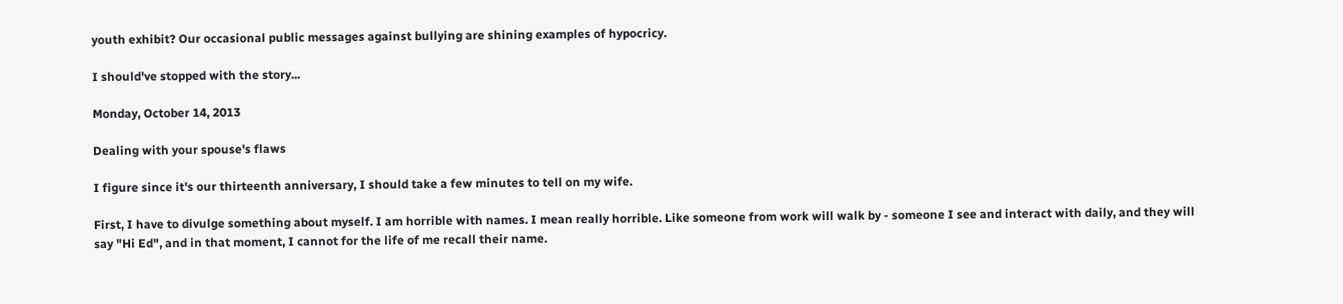youth exhibit? Our occasional public messages against bullying are shining examples of hypocricy.

I should've stopped with the story...

Monday, October 14, 2013

Dealing with your spouse's flaws

I figure since it's our thirteenth anniversary, I should take a few minutes to tell on my wife.

First, I have to divulge something about myself. I am horrible with names. I mean really horrible. Like someone from work will walk by - someone I see and interact with daily, and they will say "Hi Ed", and in that moment, I cannot for the life of me recall their name.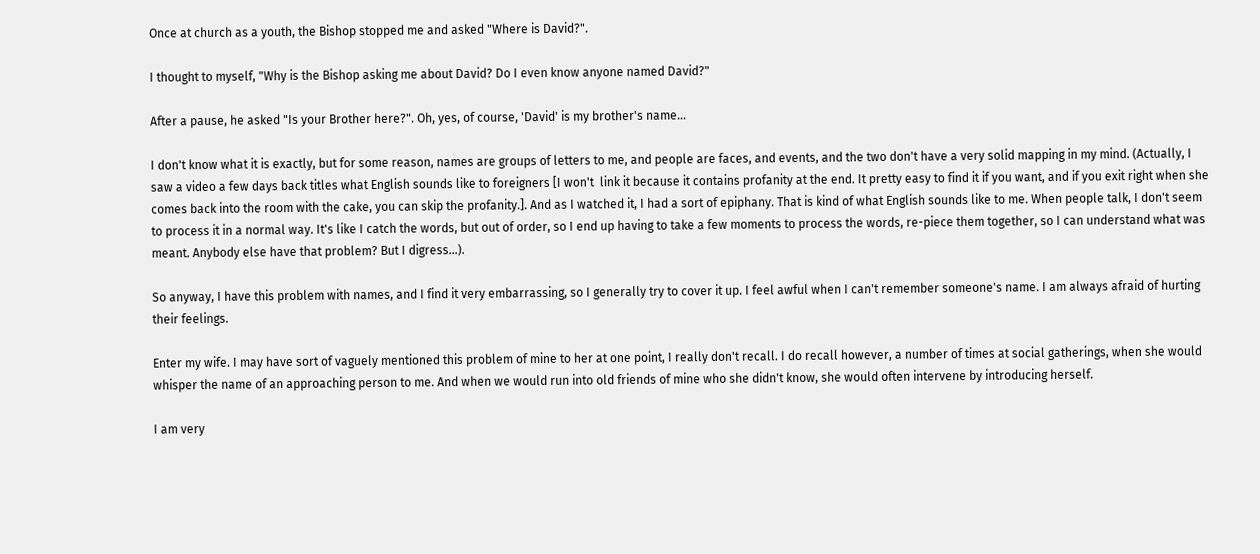Once at church as a youth, the Bishop stopped me and asked "Where is David?".

I thought to myself, "Why is the Bishop asking me about David? Do I even know anyone named David?"

After a pause, he asked "Is your Brother here?". Oh, yes, of course, 'David' is my brother's name...

I don't know what it is exactly, but for some reason, names are groups of letters to me, and people are faces, and events, and the two don't have a very solid mapping in my mind. (Actually, I saw a video a few days back titles what English sounds like to foreigners [I won't  link it because it contains profanity at the end. It pretty easy to find it if you want, and if you exit right when she comes back into the room with the cake, you can skip the profanity.]. And as I watched it, I had a sort of epiphany. That is kind of what English sounds like to me. When people talk, I don't seem to process it in a normal way. It's like I catch the words, but out of order, so I end up having to take a few moments to process the words, re-piece them together, so I can understand what was meant. Anybody else have that problem? But I digress...).

So anyway, I have this problem with names, and I find it very embarrassing, so I generally try to cover it up. I feel awful when I can't remember someone's name. I am always afraid of hurting their feelings.

Enter my wife. I may have sort of vaguely mentioned this problem of mine to her at one point, I really don't recall. I do recall however, a number of times at social gatherings, when she would whisper the name of an approaching person to me. And when we would run into old friends of mine who she didn't know, she would often intervene by introducing herself.

I am very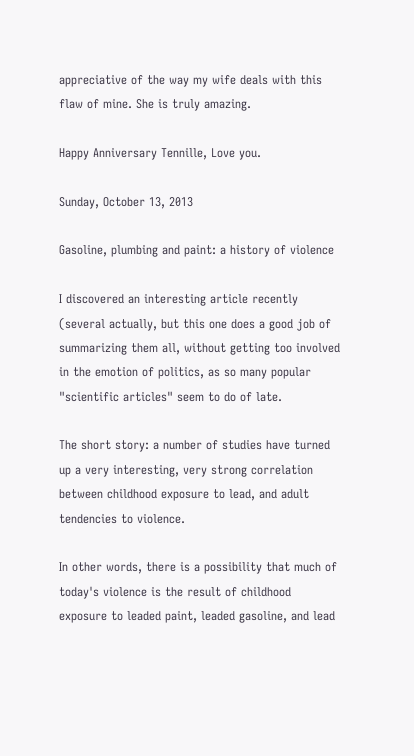appreciative of the way my wife deals with this flaw of mine. She is truly amazing.

Happy Anniversary Tennille, Love you.

Sunday, October 13, 2013

Gasoline, plumbing and paint: a history of violence

I discovered an interesting article recently (several actually, but this one does a good job of summarizing them all, without getting too involved in the emotion of politics, as so many popular "scientific articles" seem to do of late.

The short story: a number of studies have turned up a very interesting, very strong correlation between childhood exposure to lead, and adult tendencies to violence.

In other words, there is a possibility that much of today's violence is the result of childhood exposure to leaded paint, leaded gasoline, and lead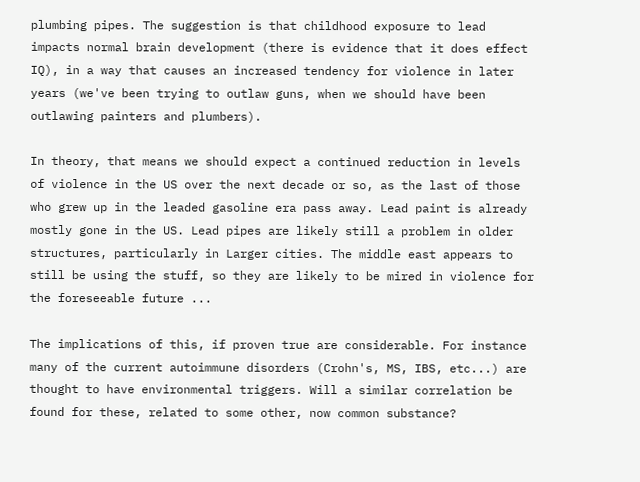plumbing pipes. The suggestion is that childhood exposure to lead impacts normal brain development (there is evidence that it does effect IQ), in a way that causes an increased tendency for violence in later years (we've been trying to outlaw guns, when we should have been outlawing painters and plumbers).

In theory, that means we should expect a continued reduction in levels of violence in the US over the next decade or so, as the last of those who grew up in the leaded gasoline era pass away. Lead paint is already mostly gone in the US. Lead pipes are likely still a problem in older structures, particularly in Larger cities. The middle east appears to still be using the stuff, so they are likely to be mired in violence for the foreseeable future ...

The implications of this, if proven true are considerable. For instance many of the current autoimmune disorders (Crohn's, MS, IBS, etc...) are thought to have environmental triggers. Will a similar correlation be found for these, related to some other, now common substance?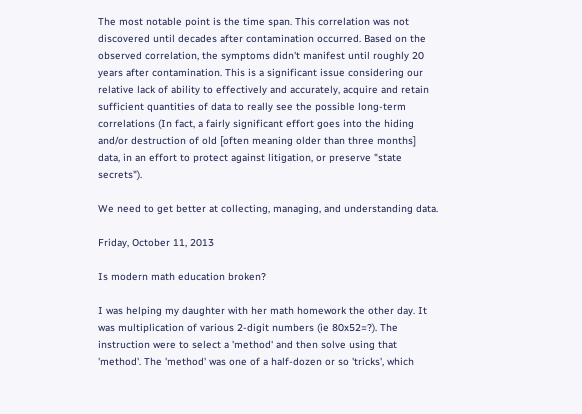The most notable point is the time span. This correlation was not discovered until decades after contamination occurred. Based on the observed correlation, the symptoms didn't manifest until roughly 20 years after contamination. This is a significant issue considering our relative lack of ability to effectively and accurately, acquire and retain sufficient quantities of data to really see the possible long-term correlations (In fact, a fairly significant effort goes into the hiding and/or destruction of old [often meaning older than three months] data, in an effort to protect against litigation, or preserve "state secrets").

We need to get better at collecting, managing, and understanding data.

Friday, October 11, 2013

Is modern math education broken?

I was helping my daughter with her math homework the other day. It was multiplication of various 2-digit numbers (ie 80x52=?). The instruction were to select a 'method' and then solve using that 'method'. The 'method' was one of a half-dozen or so 'tricks', which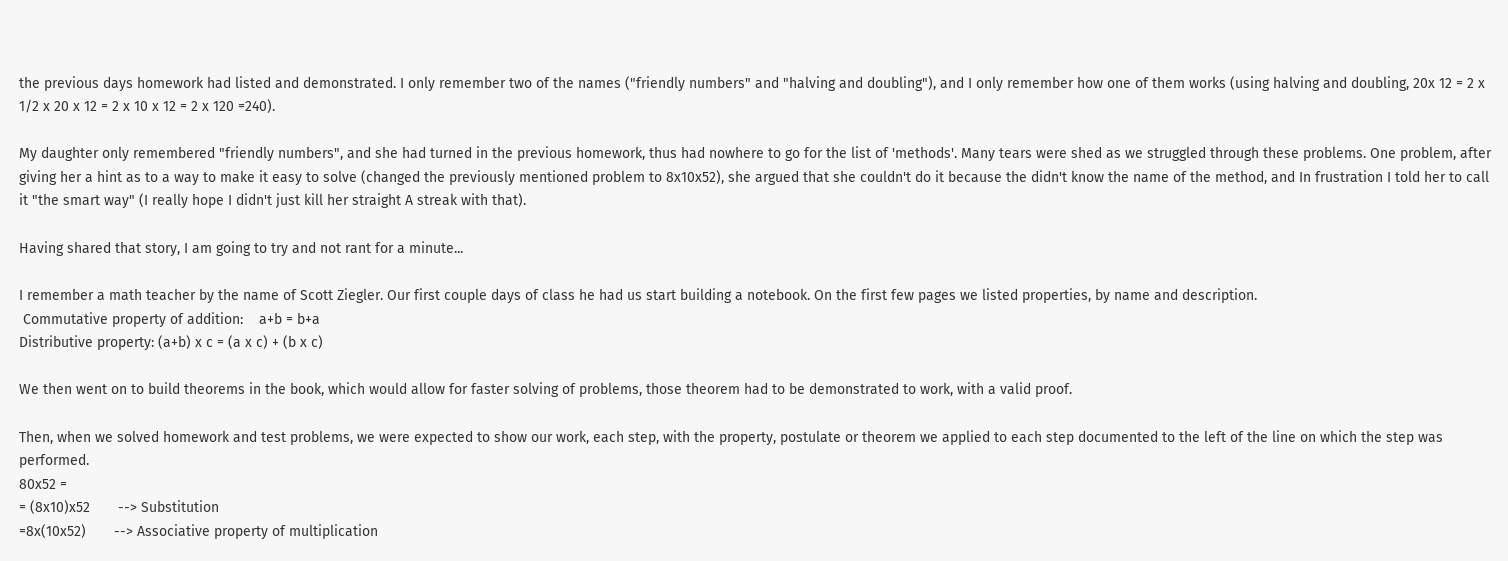the previous days homework had listed and demonstrated. I only remember two of the names ("friendly numbers" and "halving and doubling"), and I only remember how one of them works (using halving and doubling, 20x 12 = 2 x 1/2 x 20 x 12 = 2 x 10 x 12 = 2 x 120 =240).

My daughter only remembered "friendly numbers", and she had turned in the previous homework, thus had nowhere to go for the list of 'methods'. Many tears were shed as we struggled through these problems. One problem, after giving her a hint as to a way to make it easy to solve (changed the previously mentioned problem to 8x10x52), she argued that she couldn't do it because the didn't know the name of the method, and In frustration I told her to call it "the smart way" (I really hope I didn't just kill her straight A streak with that).

Having shared that story, I am going to try and not rant for a minute...

I remember a math teacher by the name of Scott Ziegler. Our first couple days of class he had us start building a notebook. On the first few pages we listed properties, by name and description.
 Commutative property of addition:    a+b = b+a
Distributive property: (a+b) x c = (a x c) + (b x c)

We then went on to build theorems in the book, which would allow for faster solving of problems, those theorem had to be demonstrated to work, with a valid proof.

Then, when we solved homework and test problems, we were expected to show our work, each step, with the property, postulate or theorem we applied to each step documented to the left of the line on which the step was performed.
80x52 =
= (8x10)x52       --> Substitution
=8x(10x52)       --> Associative property of multiplication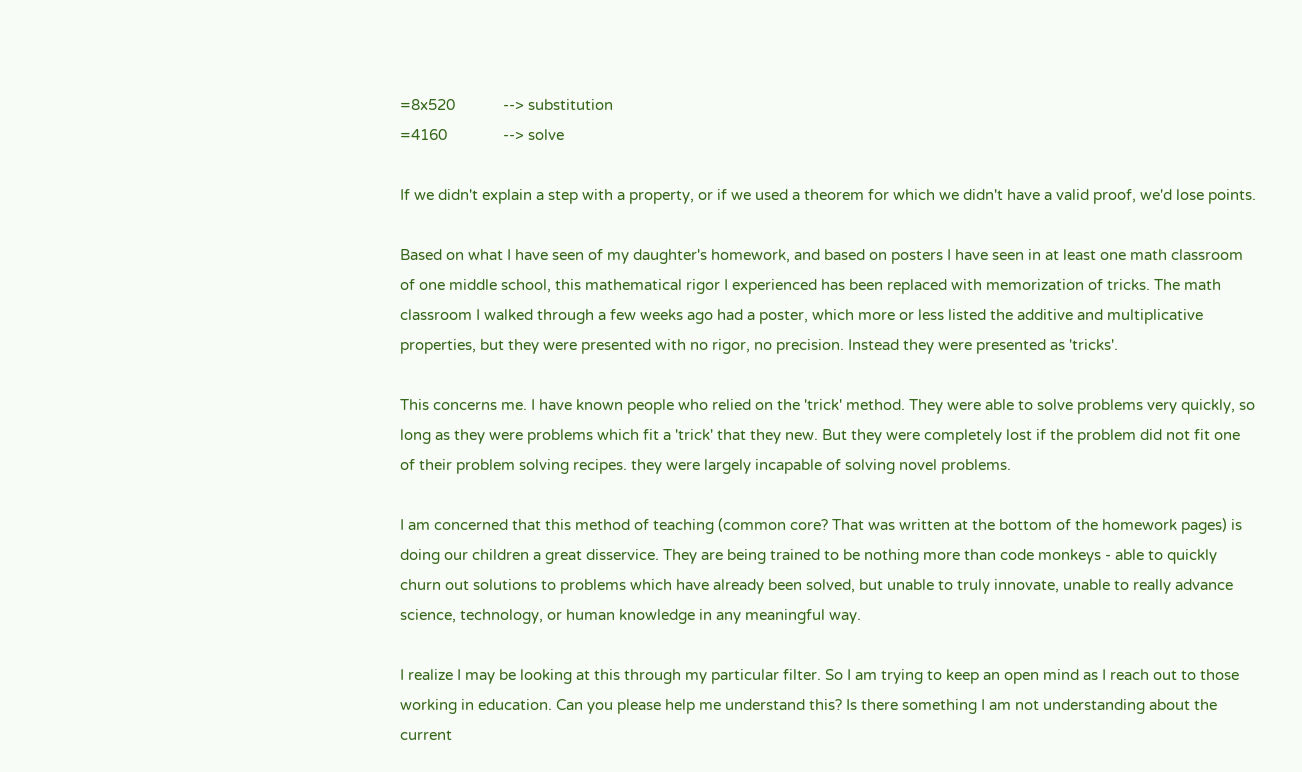=8x520            --> substitution
=4160              --> solve

If we didn't explain a step with a property, or if we used a theorem for which we didn't have a valid proof, we'd lose points.

Based on what I have seen of my daughter's homework, and based on posters I have seen in at least one math classroom of one middle school, this mathematical rigor I experienced has been replaced with memorization of tricks. The math classroom I walked through a few weeks ago had a poster, which more or less listed the additive and multiplicative properties, but they were presented with no rigor, no precision. Instead they were presented as 'tricks'.

This concerns me. I have known people who relied on the 'trick' method. They were able to solve problems very quickly, so long as they were problems which fit a 'trick' that they new. But they were completely lost if the problem did not fit one of their problem solving recipes. they were largely incapable of solving novel problems.

I am concerned that this method of teaching (common core? That was written at the bottom of the homework pages) is doing our children a great disservice. They are being trained to be nothing more than code monkeys - able to quickly churn out solutions to problems which have already been solved, but unable to truly innovate, unable to really advance science, technology, or human knowledge in any meaningful way.

I realize I may be looking at this through my particular filter. So I am trying to keep an open mind as I reach out to those working in education. Can you please help me understand this? Is there something I am not understanding about the current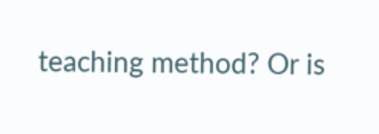teaching method? Or is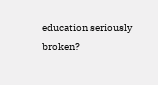education seriously broken?